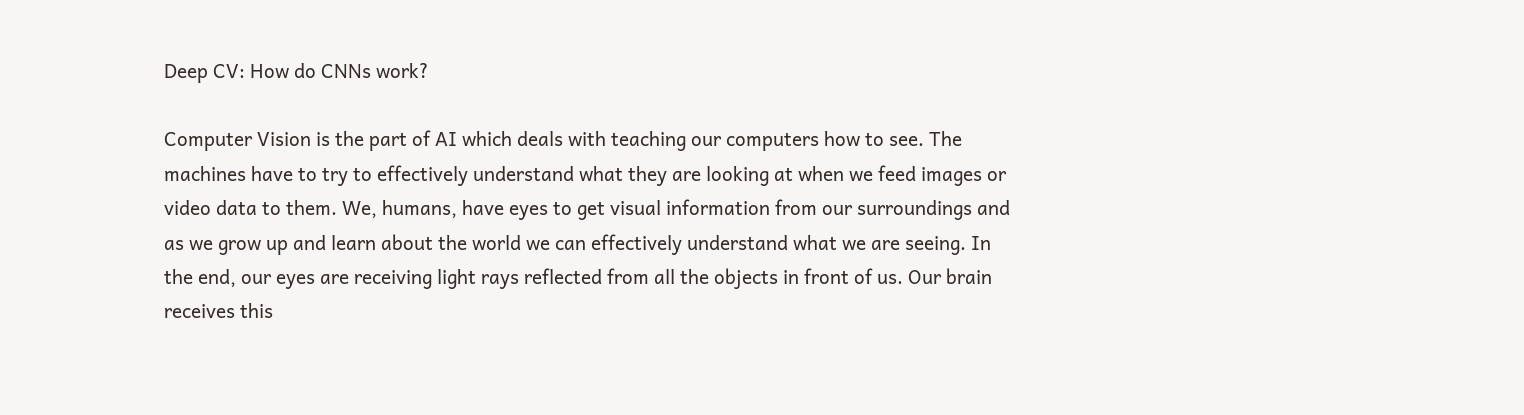Deep CV: How do CNNs work?

Computer Vision is the part of AI which deals with teaching our computers how to see. The machines have to try to effectively understand what they are looking at when we feed images or video data to them. We, humans, have eyes to get visual information from our surroundings and as we grow up and learn about the world we can effectively understand what we are seeing. In the end, our eyes are receiving light rays reflected from all the objects in front of us. Our brain receives this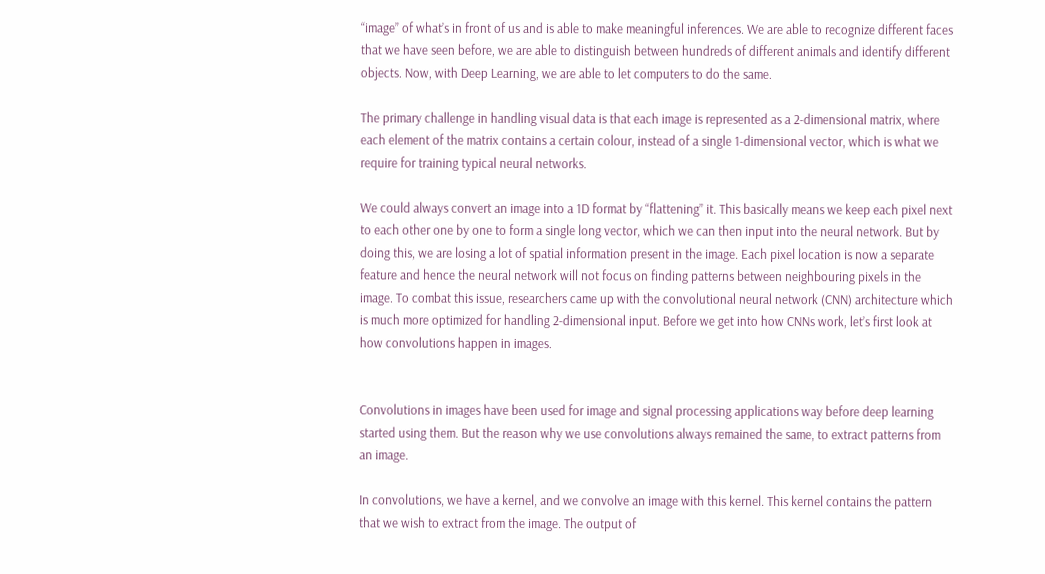“image” of what’s in front of us and is able to make meaningful inferences. We are able to recognize different faces that we have seen before, we are able to distinguish between hundreds of different animals and identify different objects. Now, with Deep Learning, we are able to let computers to do the same.

The primary challenge in handling visual data is that each image is represented as a 2-dimensional matrix, where each element of the matrix contains a certain colour, instead of a single 1-dimensional vector, which is what we require for training typical neural networks.

We could always convert an image into a 1D format by “flattening” it. This basically means we keep each pixel next to each other one by one to form a single long vector, which we can then input into the neural network. But by doing this, we are losing a lot of spatial information present in the image. Each pixel location is now a separate feature and hence the neural network will not focus on finding patterns between neighbouring pixels in the image. To combat this issue, researchers came up with the convolutional neural network (CNN) architecture which is much more optimized for handling 2-dimensional input. Before we get into how CNNs work, let’s first look at how convolutions happen in images.


Convolutions in images have been used for image and signal processing applications way before deep learning started using them. But the reason why we use convolutions always remained the same, to extract patterns from an image.

In convolutions, we have a kernel, and we convolve an image with this kernel. This kernel contains the pattern that we wish to extract from the image. The output of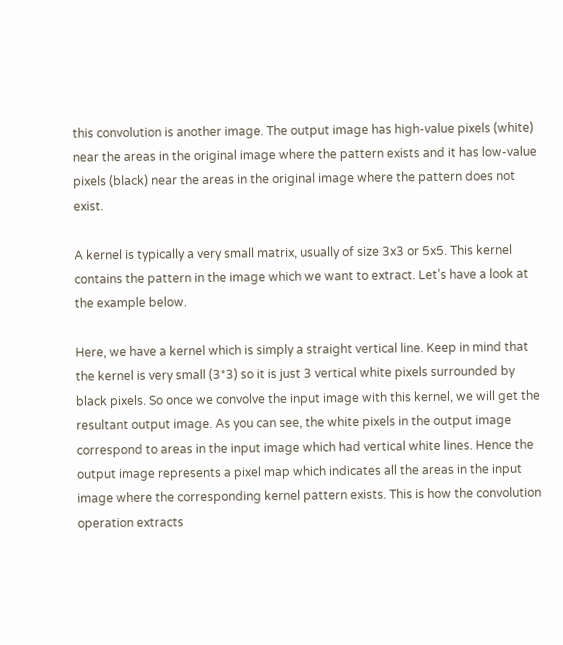this convolution is another image. The output image has high-value pixels (white) near the areas in the original image where the pattern exists and it has low-value pixels (black) near the areas in the original image where the pattern does not exist.

A kernel is typically a very small matrix, usually of size 3x3 or 5x5. This kernel contains the pattern in the image which we want to extract. Let’s have a look at the example below.

Here, we have a kernel which is simply a straight vertical line. Keep in mind that the kernel is very small (3*3) so it is just 3 vertical white pixels surrounded by black pixels. So once we convolve the input image with this kernel, we will get the resultant output image. As you can see, the white pixels in the output image correspond to areas in the input image which had vertical white lines. Hence the output image represents a pixel map which indicates all the areas in the input image where the corresponding kernel pattern exists. This is how the convolution operation extracts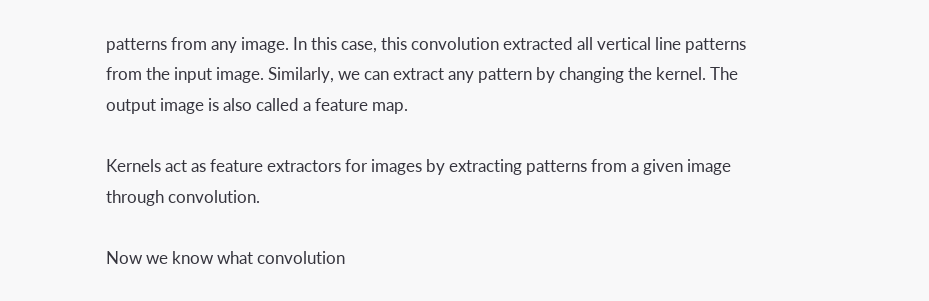patterns from any image. In this case, this convolution extracted all vertical line patterns from the input image. Similarly, we can extract any pattern by changing the kernel. The output image is also called a feature map.

Kernels act as feature extractors for images by extracting patterns from a given image through convolution.

Now we know what convolution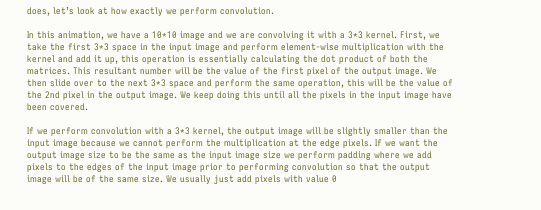does, let’s look at how exactly we perform convolution.

In this animation, we have a 10*10 image and we are convolving it with a 3*3 kernel. First, we take the first 3*3 space in the input image and perform element-wise multiplication with the kernel and add it up, this operation is essentially calculating the dot product of both the matrices. This resultant number will be the value of the first pixel of the output image. We then slide over to the next 3*3 space and perform the same operation, this will be the value of the 2nd pixel in the output image. We keep doing this until all the pixels in the input image have been covered.

If we perform convolution with a 3*3 kernel, the output image will be slightly smaller than the input image because we cannot perform the multiplication at the edge pixels. If we want the output image size to be the same as the input image size we perform padding where we add pixels to the edges of the input image prior to performing convolution so that the output image will be of the same size. We usually just add pixels with value 0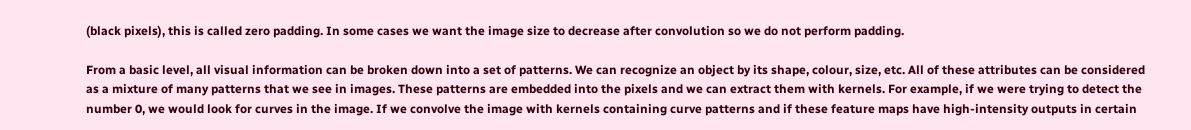(black pixels), this is called zero padding. In some cases we want the image size to decrease after convolution so we do not perform padding.

From a basic level, all visual information can be broken down into a set of patterns. We can recognize an object by its shape, colour, size, etc. All of these attributes can be considered as a mixture of many patterns that we see in images. These patterns are embedded into the pixels and we can extract them with kernels. For example, if we were trying to detect the number 0, we would look for curves in the image. If we convolve the image with kernels containing curve patterns and if these feature maps have high-intensity outputs in certain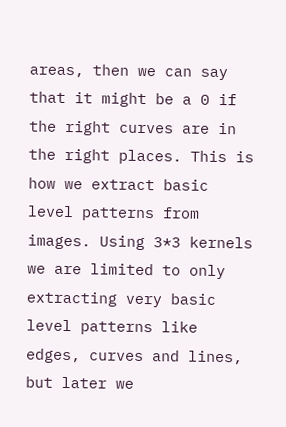areas, then we can say that it might be a 0 if the right curves are in the right places. This is how we extract basic level patterns from images. Using 3*3 kernels we are limited to only extracting very basic level patterns like edges, curves and lines, but later we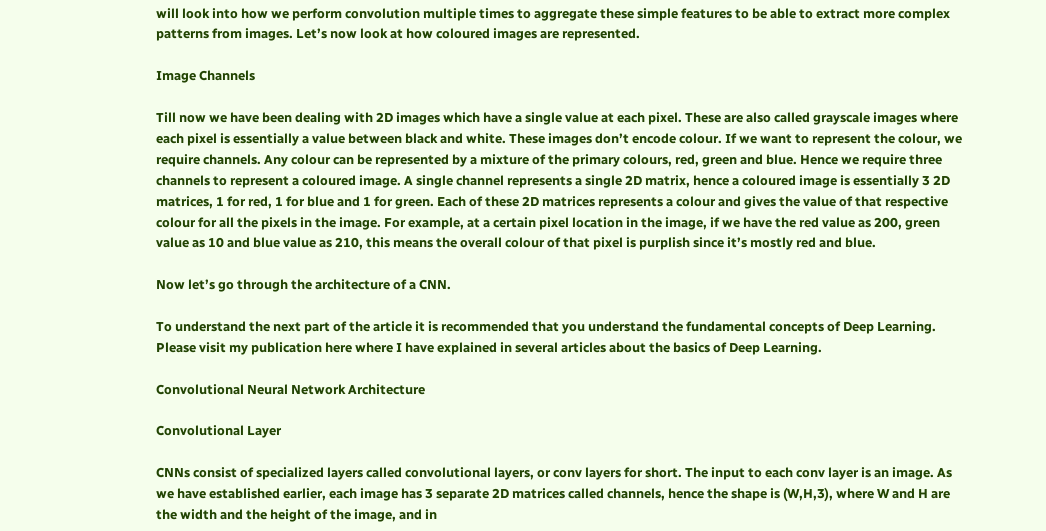will look into how we perform convolution multiple times to aggregate these simple features to be able to extract more complex patterns from images. Let’s now look at how coloured images are represented.

Image Channels

Till now we have been dealing with 2D images which have a single value at each pixel. These are also called grayscale images where each pixel is essentially a value between black and white. These images don’t encode colour. If we want to represent the colour, we require channels. Any colour can be represented by a mixture of the primary colours, red, green and blue. Hence we require three channels to represent a coloured image. A single channel represents a single 2D matrix, hence a coloured image is essentially 3 2D matrices, 1 for red, 1 for blue and 1 for green. Each of these 2D matrices represents a colour and gives the value of that respective colour for all the pixels in the image. For example, at a certain pixel location in the image, if we have the red value as 200, green value as 10 and blue value as 210, this means the overall colour of that pixel is purplish since it’s mostly red and blue.

Now let’s go through the architecture of a CNN.

To understand the next part of the article it is recommended that you understand the fundamental concepts of Deep Learning. Please visit my publication here where I have explained in several articles about the basics of Deep Learning.

Convolutional Neural Network Architecture

Convolutional Layer

CNNs consist of specialized layers called convolutional layers, or conv layers for short. The input to each conv layer is an image. As we have established earlier, each image has 3 separate 2D matrices called channels, hence the shape is (W,H,3), where W and H are the width and the height of the image, and in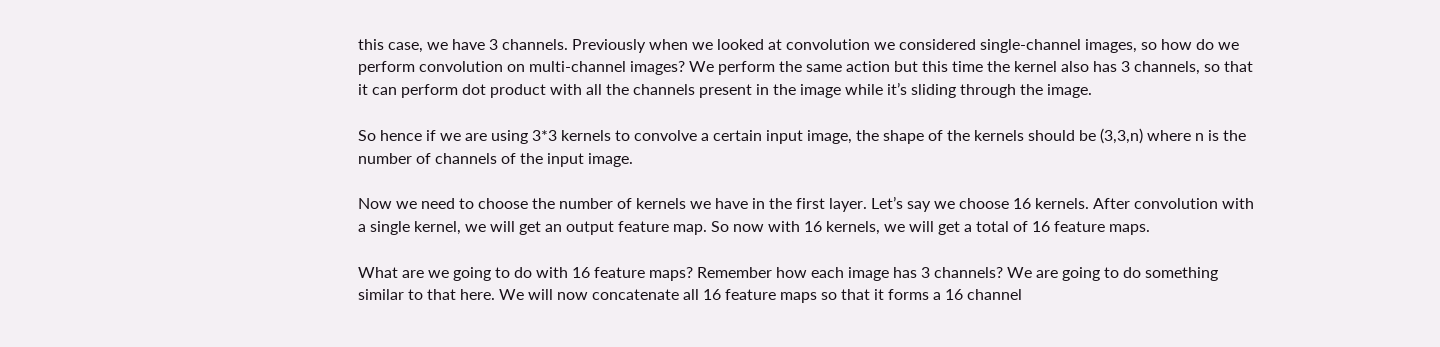this case, we have 3 channels. Previously when we looked at convolution we considered single-channel images, so how do we perform convolution on multi-channel images? We perform the same action but this time the kernel also has 3 channels, so that it can perform dot product with all the channels present in the image while it’s sliding through the image.

So hence if we are using 3*3 kernels to convolve a certain input image, the shape of the kernels should be (3,3,n) where n is the number of channels of the input image.

Now we need to choose the number of kernels we have in the first layer. Let’s say we choose 16 kernels. After convolution with a single kernel, we will get an output feature map. So now with 16 kernels, we will get a total of 16 feature maps.

What are we going to do with 16 feature maps? Remember how each image has 3 channels? We are going to do something similar to that here. We will now concatenate all 16 feature maps so that it forms a 16 channel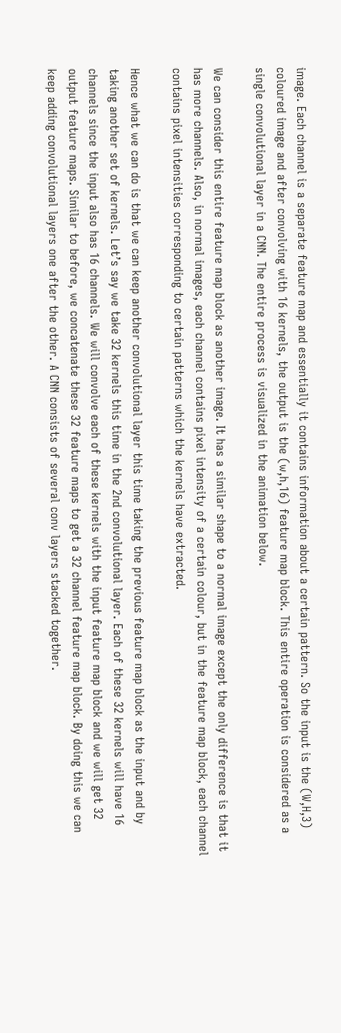image. Each channel is a separate feature map and essentially it contains information about a certain pattern. So the input is the (W,H,3) coloured image and after convolving with 16 kernels, the output is the (w,h,16) feature map block. This entire operation is considered as a single convolutional layer in a CNN. The entire process is visualized in the animation below.

We can consider this entire feature map block as another image. It has a similar shape to a normal image except the only difference is that it has more channels. Also, in normal images, each channel contains pixel intensity of a certain colour, but in the feature map block, each channel contains pixel intensities corresponding to certain patterns which the kernels have extracted.

Hence what we can do is that we can keep another convolutional layer this time taking the previous feature map block as the input and by taking another set of kernels. Let’s say we take 32 kernels this time in the 2nd convolutional layer. Each of these 32 kernels will have 16 channels since the input also has 16 channels. We will convolve each of these kernels with the input feature map block and we will get 32 output feature maps. Similar to before, we concatenate these 32 feature maps to get a 32 channel feature map block. By doing this we can keep adding convolutional layers one after the other. A CNN consists of several conv layers stacked together.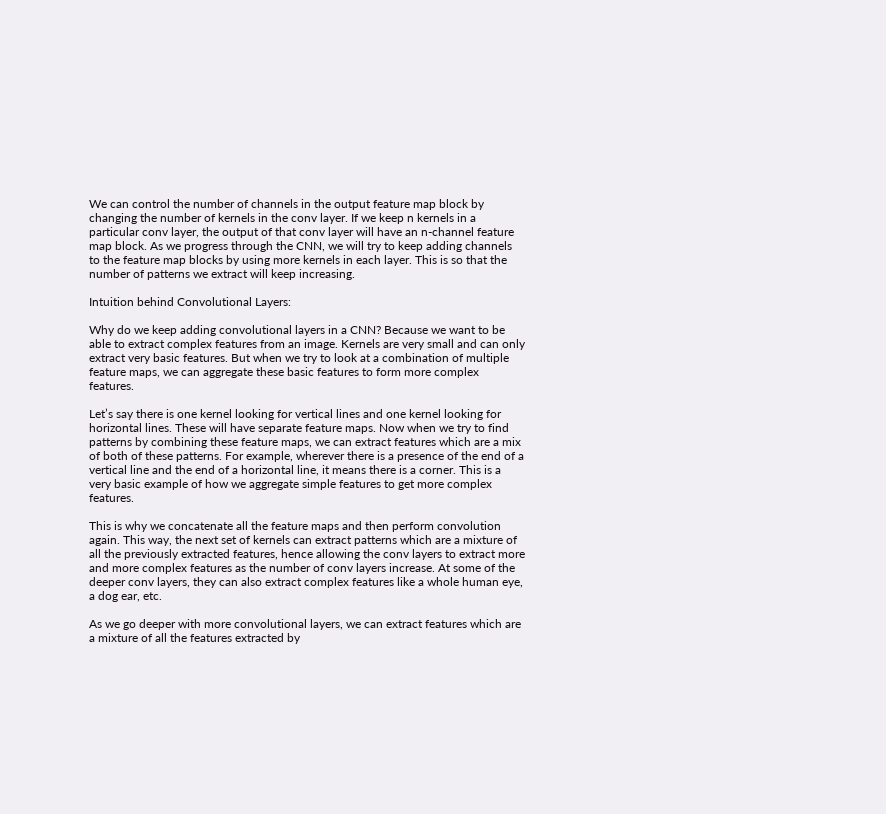We can control the number of channels in the output feature map block by changing the number of kernels in the conv layer. If we keep n kernels in a particular conv layer, the output of that conv layer will have an n-channel feature map block. As we progress through the CNN, we will try to keep adding channels to the feature map blocks by using more kernels in each layer. This is so that the number of patterns we extract will keep increasing.

Intuition behind Convolutional Layers:

Why do we keep adding convolutional layers in a CNN? Because we want to be able to extract complex features from an image. Kernels are very small and can only extract very basic features. But when we try to look at a combination of multiple feature maps, we can aggregate these basic features to form more complex features.

Let’s say there is one kernel looking for vertical lines and one kernel looking for horizontal lines. These will have separate feature maps. Now when we try to find patterns by combining these feature maps, we can extract features which are a mix of both of these patterns. For example, wherever there is a presence of the end of a vertical line and the end of a horizontal line, it means there is a corner. This is a very basic example of how we aggregate simple features to get more complex features.

This is why we concatenate all the feature maps and then perform convolution again. This way, the next set of kernels can extract patterns which are a mixture of all the previously extracted features, hence allowing the conv layers to extract more and more complex features as the number of conv layers increase. At some of the deeper conv layers, they can also extract complex features like a whole human eye, a dog ear, etc.

As we go deeper with more convolutional layers, we can extract features which are a mixture of all the features extracted by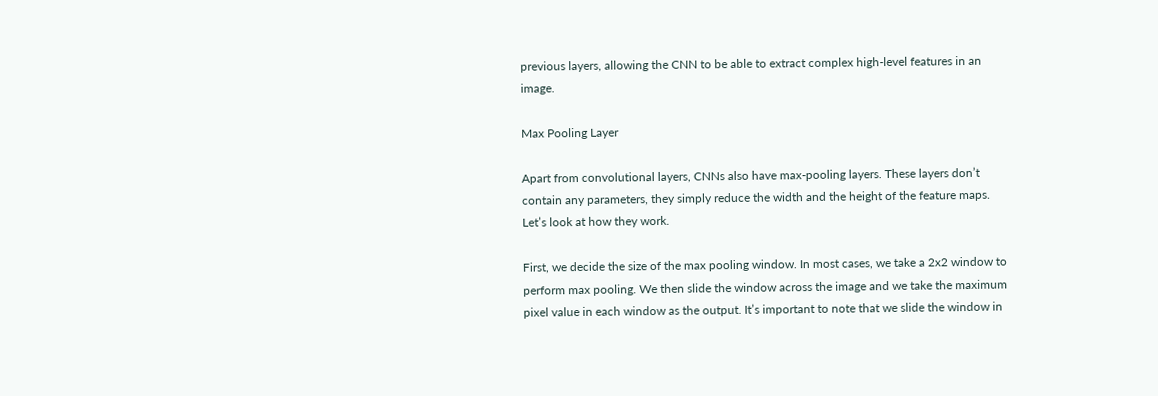previous layers, allowing the CNN to be able to extract complex high-level features in an image.

Max Pooling Layer

Apart from convolutional layers, CNNs also have max-pooling layers. These layers don’t contain any parameters, they simply reduce the width and the height of the feature maps. Let’s look at how they work.

First, we decide the size of the max pooling window. In most cases, we take a 2x2 window to perform max pooling. We then slide the window across the image and we take the maximum pixel value in each window as the output. It’s important to note that we slide the window in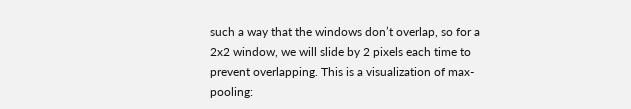such a way that the windows don’t overlap, so for a 2x2 window, we will slide by 2 pixels each time to prevent overlapping. This is a visualization of max-pooling: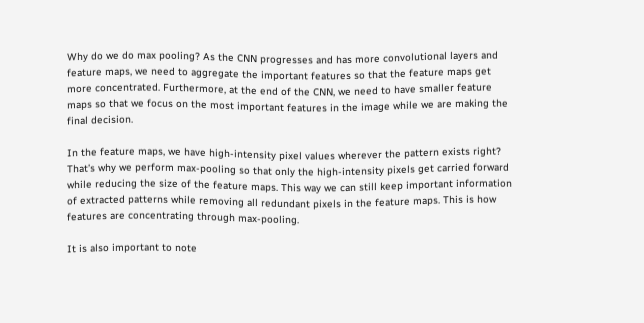Why do we do max pooling? As the CNN progresses and has more convolutional layers and feature maps, we need to aggregate the important features so that the feature maps get more concentrated. Furthermore, at the end of the CNN, we need to have smaller feature maps so that we focus on the most important features in the image while we are making the final decision.

In the feature maps, we have high-intensity pixel values wherever the pattern exists right? That’s why we perform max-pooling so that only the high-intensity pixels get carried forward while reducing the size of the feature maps. This way we can still keep important information of extracted patterns while removing all redundant pixels in the feature maps. This is how features are concentrating through max-pooling.

It is also important to note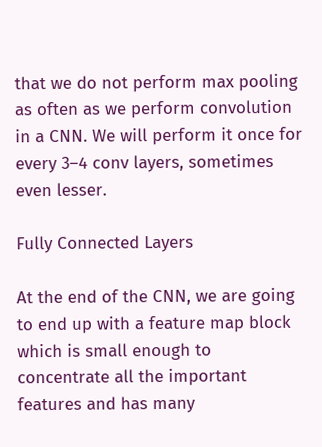that we do not perform max pooling as often as we perform convolution in a CNN. We will perform it once for every 3–4 conv layers, sometimes even lesser.

Fully Connected Layers

At the end of the CNN, we are going to end up with a feature map block which is small enough to concentrate all the important features and has many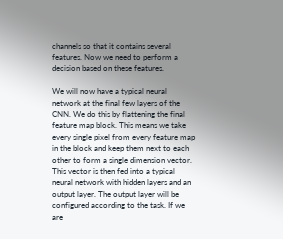channels so that it contains several features. Now we need to perform a decision based on these features.

We will now have a typical neural network at the final few layers of the CNN. We do this by flattening the final feature map block. This means we take every single pixel from every feature map in the block and keep them next to each other to form a single dimension vector. This vector is then fed into a typical neural network with hidden layers and an output layer. The output layer will be configured according to the task. If we are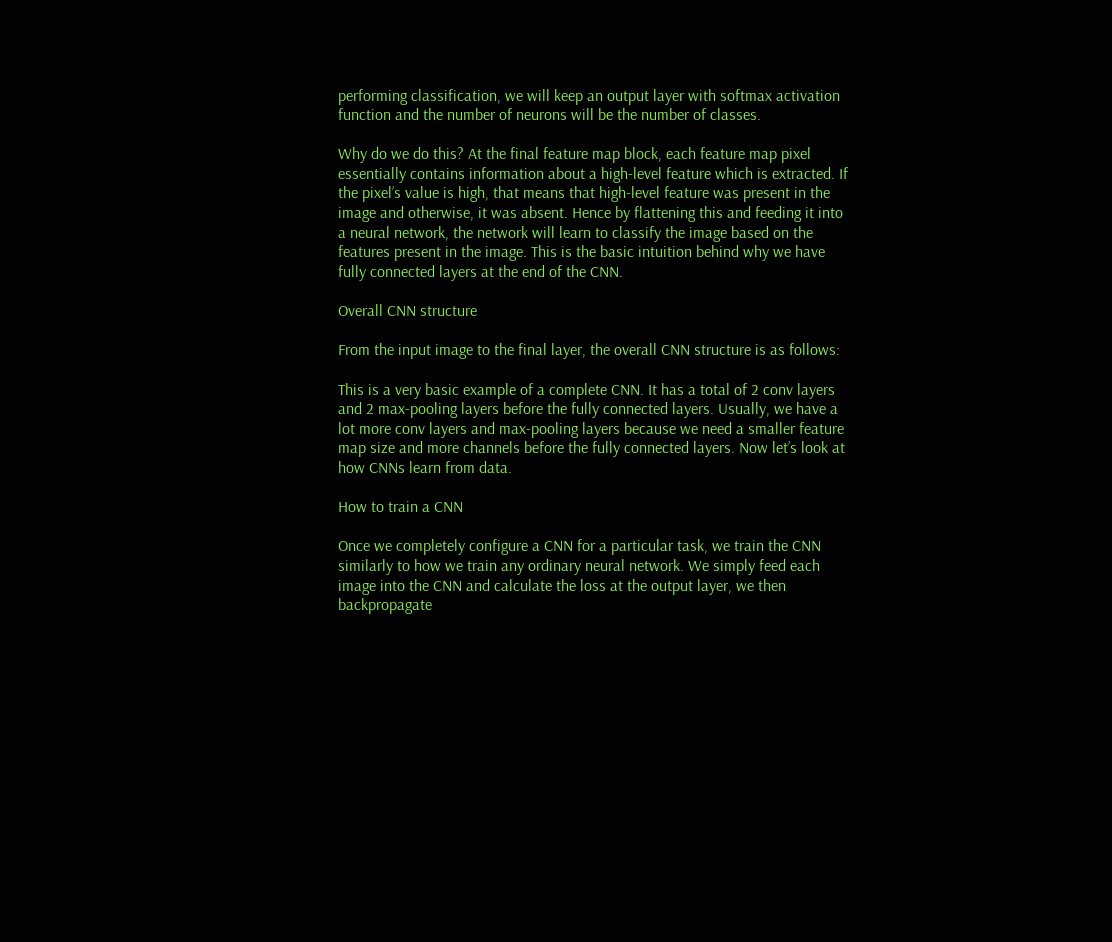performing classification, we will keep an output layer with softmax activation function and the number of neurons will be the number of classes.

Why do we do this? At the final feature map block, each feature map pixel essentially contains information about a high-level feature which is extracted. If the pixel’s value is high, that means that high-level feature was present in the image and otherwise, it was absent. Hence by flattening this and feeding it into a neural network, the network will learn to classify the image based on the features present in the image. This is the basic intuition behind why we have fully connected layers at the end of the CNN.

Overall CNN structure

From the input image to the final layer, the overall CNN structure is as follows:

This is a very basic example of a complete CNN. It has a total of 2 conv layers and 2 max-pooling layers before the fully connected layers. Usually, we have a lot more conv layers and max-pooling layers because we need a smaller feature map size and more channels before the fully connected layers. Now let’s look at how CNNs learn from data.

How to train a CNN

Once we completely configure a CNN for a particular task, we train the CNN similarly to how we train any ordinary neural network. We simply feed each image into the CNN and calculate the loss at the output layer, we then backpropagate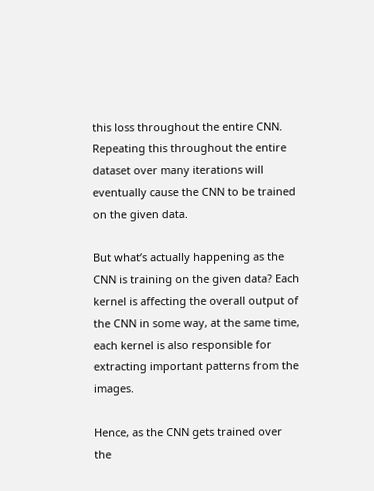this loss throughout the entire CNN. Repeating this throughout the entire dataset over many iterations will eventually cause the CNN to be trained on the given data.

But what’s actually happening as the CNN is training on the given data? Each kernel is affecting the overall output of the CNN in some way, at the same time, each kernel is also responsible for extracting important patterns from the images.

Hence, as the CNN gets trained over the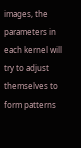images, the parameters in each kernel will try to adjust themselves to form patterns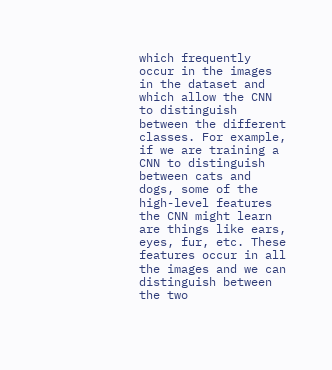which frequently occur in the images in the dataset and which allow the CNN to distinguish between the different classes. For example, if we are training a CNN to distinguish between cats and dogs, some of the high-level features the CNN might learn are things like ears, eyes, fur, etc. These features occur in all the images and we can distinguish between the two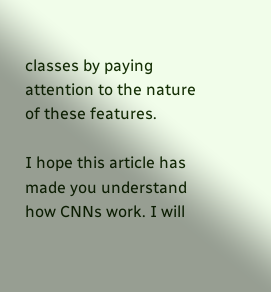classes by paying attention to the nature of these features.

I hope this article has made you understand how CNNs work. I will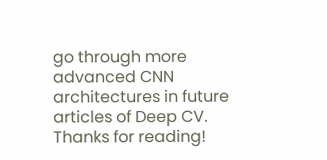go through more advanced CNN architectures in future articles of Deep CV. Thanks for reading!